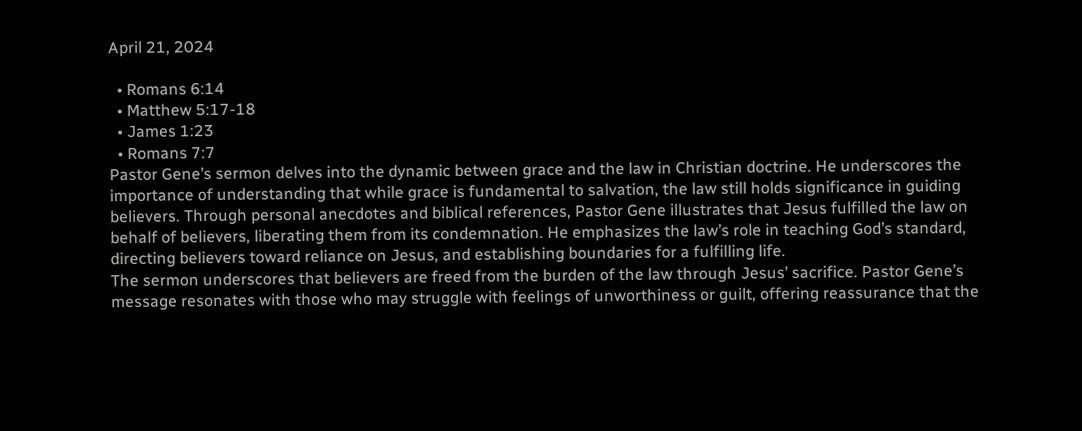April 21, 2024

  • Romans 6:14
  • Matthew 5:17-18
  • James 1:23
  • Romans 7:7
Pastor Gene’s sermon delves into the dynamic between grace and the law in Christian doctrine. He underscores the importance of understanding that while grace is fundamental to salvation, the law still holds significance in guiding believers. Through personal anecdotes and biblical references, Pastor Gene illustrates that Jesus fulfilled the law on behalf of believers, liberating them from its condemnation. He emphasizes the law’s role in teaching God’s standard, directing believers toward reliance on Jesus, and establishing boundaries for a fulfilling life.
The sermon underscores that believers are freed from the burden of the law through Jesus’ sacrifice. Pastor Gene’s message resonates with those who may struggle with feelings of unworthiness or guilt, offering reassurance that the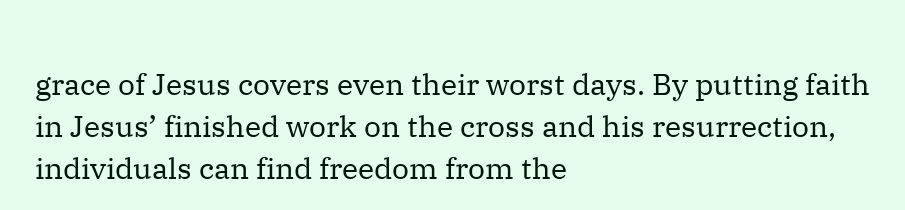grace of Jesus covers even their worst days. By putting faith in Jesus’ finished work on the cross and his resurrection, individuals can find freedom from the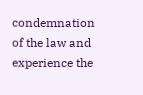condemnation of the law and experience the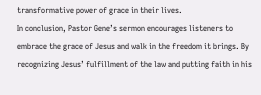transformative power of grace in their lives.
In conclusion, Pastor Gene’s sermon encourages listeners to embrace the grace of Jesus and walk in the freedom it brings. By recognizing Jesus’ fulfillment of the law and putting faith in his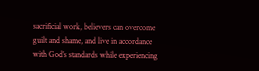sacrificial work, believers can overcome guilt and shame, and live in accordance with God’s standards while experiencing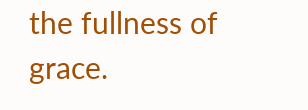the fullness of grace.